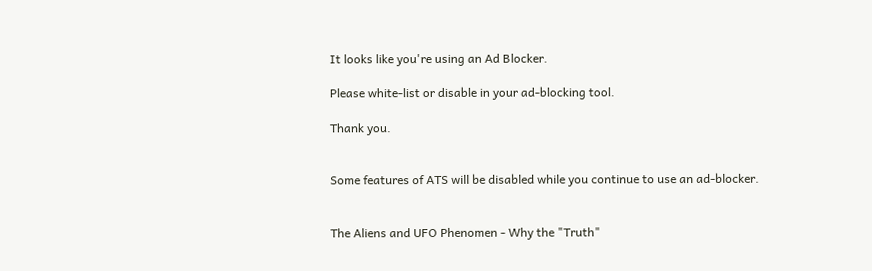It looks like you're using an Ad Blocker.

Please white-list or disable in your ad-blocking tool.

Thank you.


Some features of ATS will be disabled while you continue to use an ad-blocker.


The Aliens and UFO Phenomen - Why the "Truth"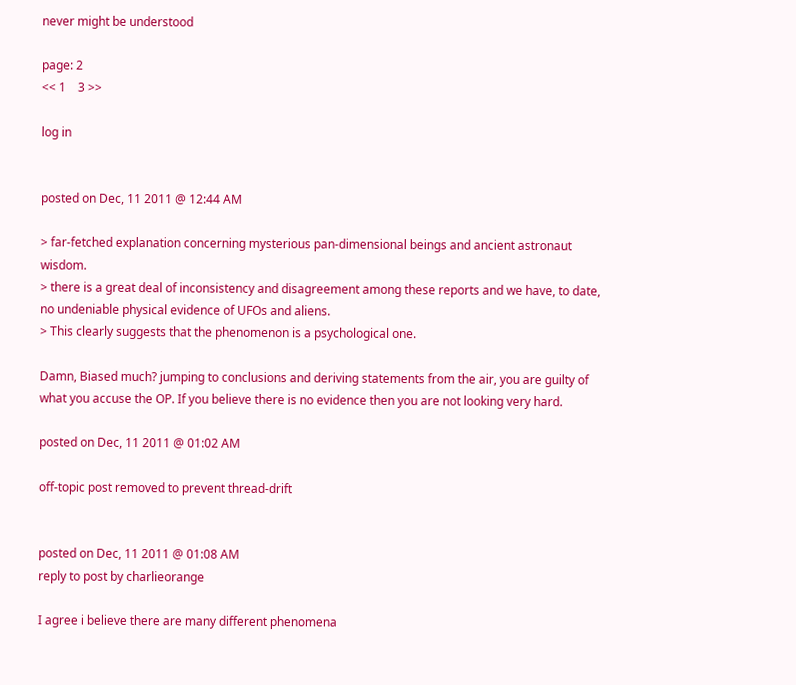never might be understood

page: 2
<< 1    3 >>

log in


posted on Dec, 11 2011 @ 12:44 AM

> far-fetched explanation concerning mysterious pan-dimensional beings and ancient astronaut wisdom.
> there is a great deal of inconsistency and disagreement among these reports and we have, to date, no undeniable physical evidence of UFOs and aliens.
> This clearly suggests that the phenomenon is a psychological one.

Damn, Biased much? jumping to conclusions and deriving statements from the air, you are guilty of what you accuse the OP. If you believe there is no evidence then you are not looking very hard.

posted on Dec, 11 2011 @ 01:02 AM

off-topic post removed to prevent thread-drift


posted on Dec, 11 2011 @ 01:08 AM
reply to post by charlieorange

I agree i believe there are many different phenomena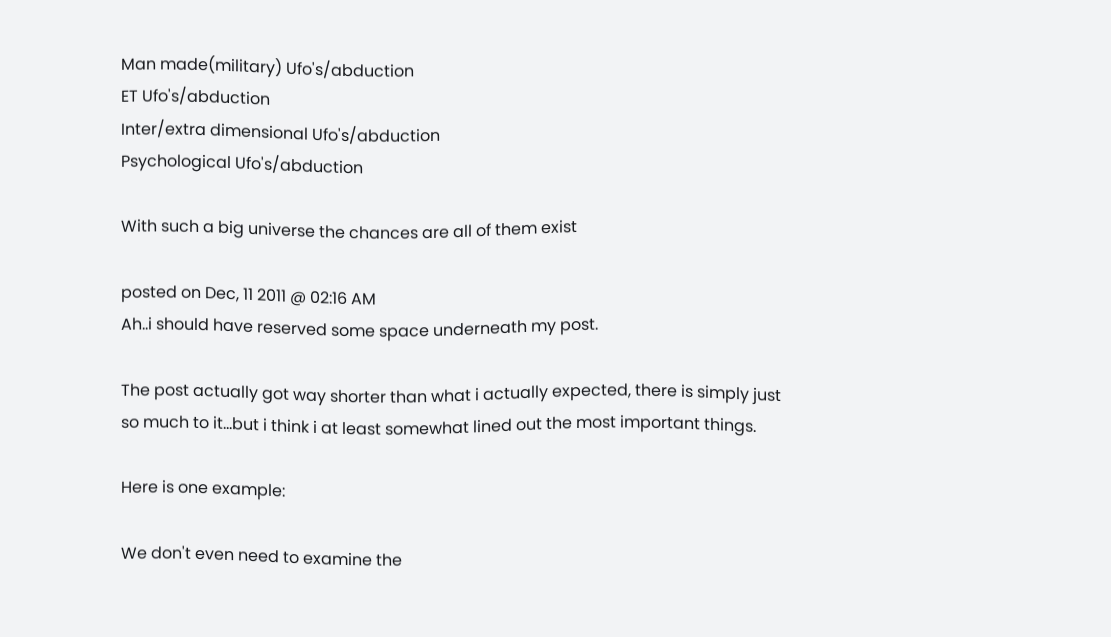Man made(military) Ufo's/abduction
ET Ufo's/abduction
Inter/extra dimensional Ufo's/abduction
Psychological Ufo's/abduction

With such a big universe the chances are all of them exist

posted on Dec, 11 2011 @ 02:16 AM
Ah..i should have reserved some space underneath my post.

The post actually got way shorter than what i actually expected, there is simply just so much to it...but i think i at least somewhat lined out the most important things.

Here is one example:

We don't even need to examine the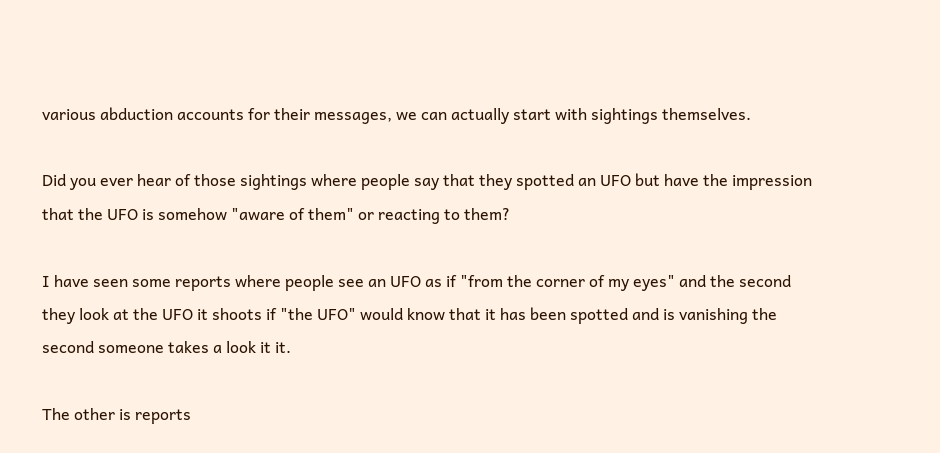various abduction accounts for their messages, we can actually start with sightings themselves.

Did you ever hear of those sightings where people say that they spotted an UFO but have the impression that the UFO is somehow "aware of them" or reacting to them?

I have seen some reports where people see an UFO as if "from the corner of my eyes" and the second they look at the UFO it shoots if "the UFO" would know that it has been spotted and is vanishing the second someone takes a look it it.

The other is reports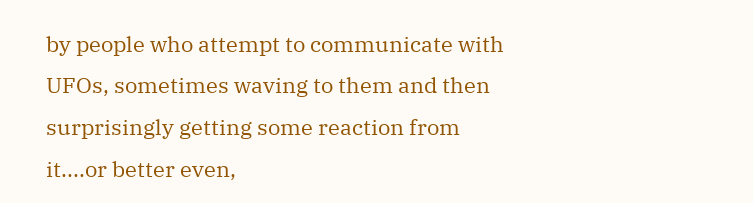by people who attempt to communicate with UFOs, sometimes waving to them and then surprisingly getting some reaction from it....or better even,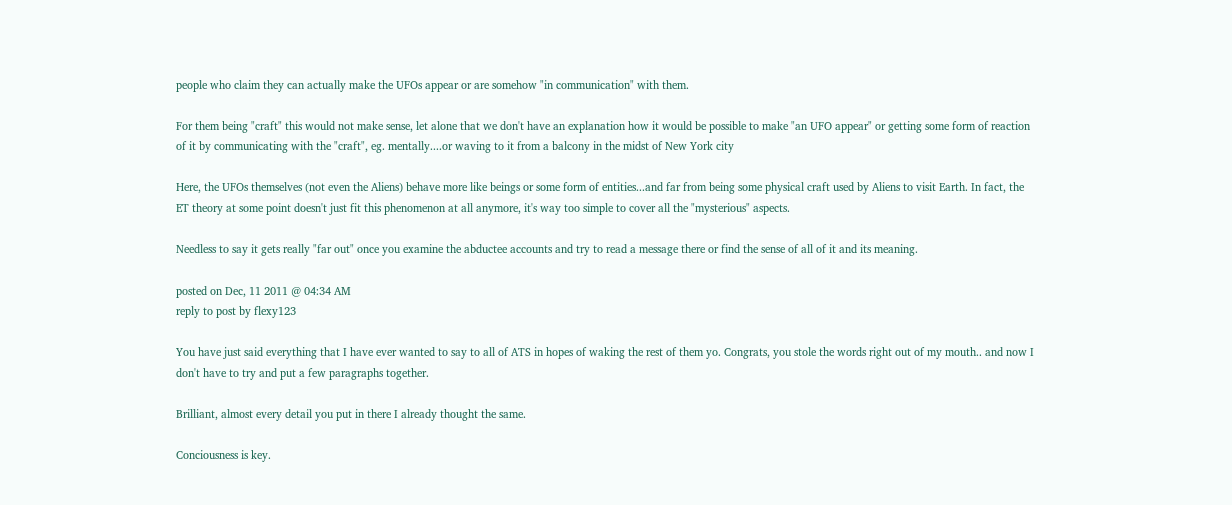people who claim they can actually make the UFOs appear or are somehow "in communication" with them.

For them being "craft" this would not make sense, let alone that we don't have an explanation how it would be possible to make "an UFO appear" or getting some form of reaction of it by communicating with the "craft", eg. mentally....or waving to it from a balcony in the midst of New York city

Here, the UFOs themselves (not even the Aliens) behave more like beings or some form of entities...and far from being some physical craft used by Aliens to visit Earth. In fact, the ET theory at some point doesn't just fit this phenomenon at all anymore, it's way too simple to cover all the "mysterious" aspects.

Needless to say it gets really "far out" once you examine the abductee accounts and try to read a message there or find the sense of all of it and its meaning.

posted on Dec, 11 2011 @ 04:34 AM
reply to post by flexy123

You have just said everything that I have ever wanted to say to all of ATS in hopes of waking the rest of them yo. Congrats, you stole the words right out of my mouth.. and now I don't have to try and put a few paragraphs together.

Brilliant, almost every detail you put in there I already thought the same.

Conciousness is key.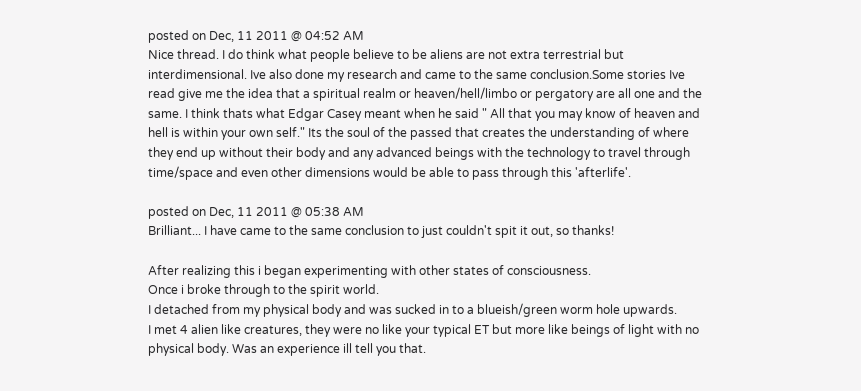posted on Dec, 11 2011 @ 04:52 AM
Nice thread. I do think what people believe to be aliens are not extra terrestrial but interdimensional. Ive also done my research and came to the same conclusion.Some stories Ive read give me the idea that a spiritual realm or heaven/hell/limbo or pergatory are all one and the same. I think thats what Edgar Casey meant when he said " All that you may know of heaven and hell is within your own self." Its the soul of the passed that creates the understanding of where they end up without their body and any advanced beings with the technology to travel through time/space and even other dimensions would be able to pass through this 'afterlife'.

posted on Dec, 11 2011 @ 05:38 AM
Brilliant... I have came to the same conclusion to just couldn't spit it out, so thanks!

After realizing this i began experimenting with other states of consciousness.
Once i broke through to the spirit world.
I detached from my physical body and was sucked in to a blueish/green worm hole upwards.
I met 4 alien like creatures, they were no like your typical ET but more like beings of light with no physical body. Was an experience ill tell you that.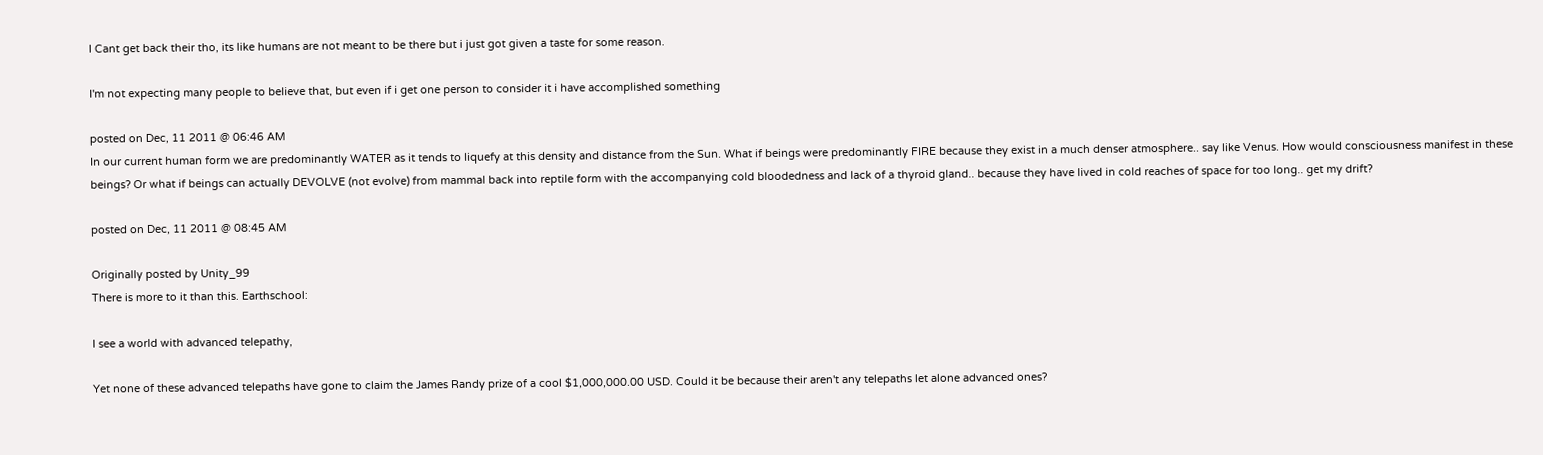I Cant get back their tho, its like humans are not meant to be there but i just got given a taste for some reason.

I'm not expecting many people to believe that, but even if i get one person to consider it i have accomplished something

posted on Dec, 11 2011 @ 06:46 AM
In our current human form we are predominantly WATER as it tends to liquefy at this density and distance from the Sun. What if beings were predominantly FIRE because they exist in a much denser atmosphere.. say like Venus. How would consciousness manifest in these beings? Or what if beings can actually DEVOLVE (not evolve) from mammal back into reptile form with the accompanying cold bloodedness and lack of a thyroid gland.. because they have lived in cold reaches of space for too long.. get my drift?

posted on Dec, 11 2011 @ 08:45 AM

Originally posted by Unity_99
There is more to it than this. Earthschool:

I see a world with advanced telepathy,

Yet none of these advanced telepaths have gone to claim the James Randy prize of a cool $1,000,000.00 USD. Could it be because their aren't any telepaths let alone advanced ones?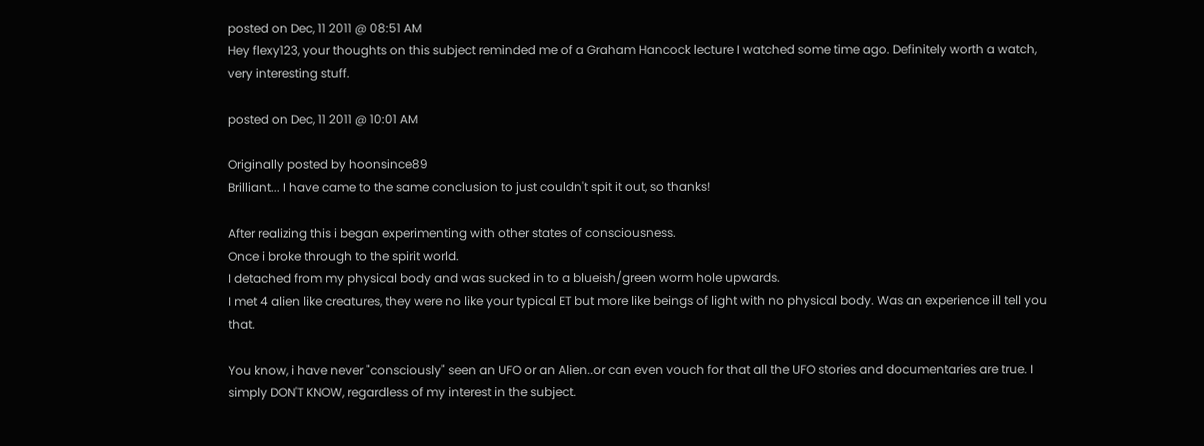posted on Dec, 11 2011 @ 08:51 AM
Hey flexy123, your thoughts on this subject reminded me of a Graham Hancock lecture I watched some time ago. Definitely worth a watch, very interesting stuff.

posted on Dec, 11 2011 @ 10:01 AM

Originally posted by hoonsince89
Brilliant... I have came to the same conclusion to just couldn't spit it out, so thanks!

After realizing this i began experimenting with other states of consciousness.
Once i broke through to the spirit world.
I detached from my physical body and was sucked in to a blueish/green worm hole upwards.
I met 4 alien like creatures, they were no like your typical ET but more like beings of light with no physical body. Was an experience ill tell you that.

You know, i have never "consciously" seen an UFO or an Alien..or can even vouch for that all the UFO stories and documentaries are true. I simply DON'T KNOW, regardless of my interest in the subject.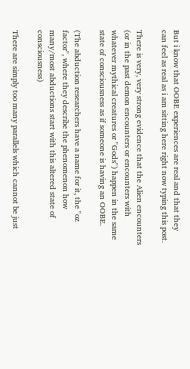But i know that OOBE experiences are real and that they can feel as real as i am sitting here right now typing this post.

There is very, very strong evidence that the Alien encounters (or in the past demon encounters or encounters with whatever mythical creatures or "Gods") happen in the same state of consciousness as if someone is having an OOBE.

(The abduction researchers have a name for it, the "oz factor", where they describe the phenomenon how many/most abductions start with this altered state of consciousness)

There are simply too many parallels which cannot be just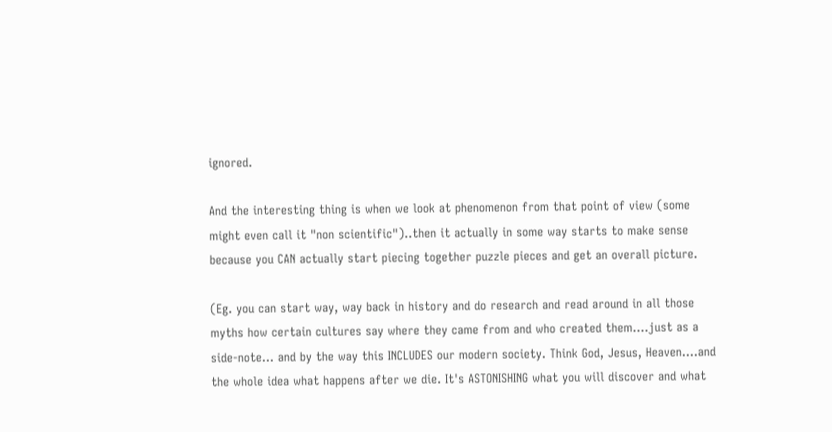ignored.

And the interesting thing is when we look at phenomenon from that point of view (some might even call it "non scientific")..then it actually in some way starts to make sense because you CAN actually start piecing together puzzle pieces and get an overall picture.

(Eg. you can start way, way back in history and do research and read around in all those myths how certain cultures say where they came from and who created them....just as a side-note... and by the way this INCLUDES our modern society. Think God, Jesus, Heaven....and the whole idea what happens after we die. It's ASTONISHING what you will discover and what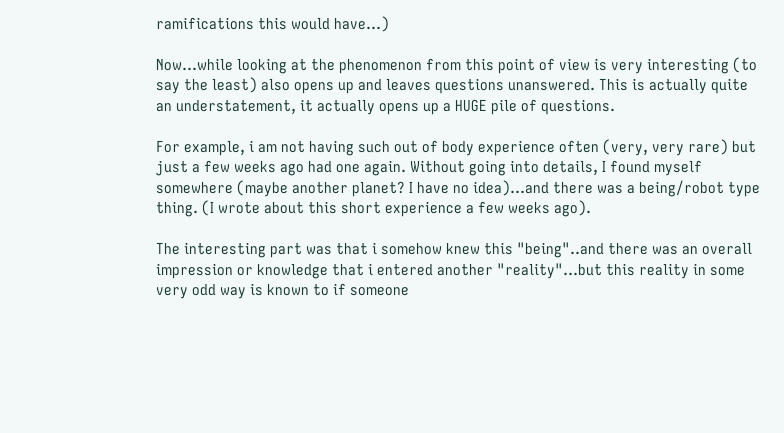ramifications this would have...)

Now...while looking at the phenomenon from this point of view is very interesting (to say the least) also opens up and leaves questions unanswered. This is actually quite an understatement, it actually opens up a HUGE pile of questions.

For example, i am not having such out of body experience often (very, very rare) but just a few weeks ago had one again. Without going into details, I found myself somewhere (maybe another planet? I have no idea)...and there was a being/robot type thing. (I wrote about this short experience a few weeks ago).

The interesting part was that i somehow knew this "being"..and there was an overall impression or knowledge that i entered another "reality"...but this reality in some very odd way is known to if someone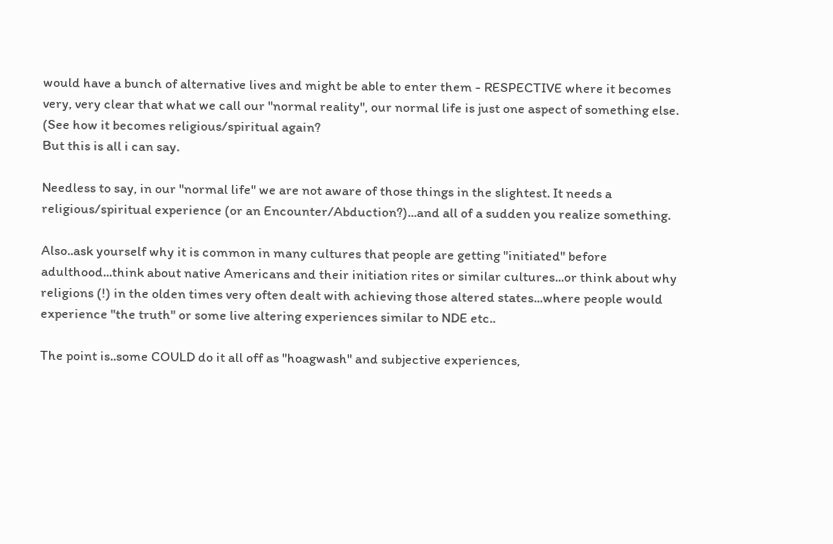would have a bunch of alternative lives and might be able to enter them - RESPECTIVE where it becomes very, very clear that what we call our "normal reality", our normal life is just one aspect of something else. (See how it becomes religious/spiritual again?
But this is all i can say.

Needless to say, in our "normal life" we are not aware of those things in the slightest. It needs a religious/spiritual experience (or an Encounter/Abduction?)...and all of a sudden you realize something.

Also..ask yourself why it is common in many cultures that people are getting "initiated" before adulthood...think about native Americans and their initiation rites or similar cultures...or think about why religions (!) in the olden times very often dealt with achieving those altered states...where people would experience "the truth" or some live altering experiences similar to NDE etc..

The point is..some COULD do it all off as "hoagwash" and subjective experiences,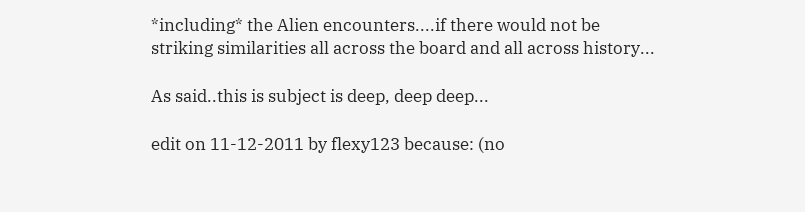*including* the Alien encounters....if there would not be striking similarities all across the board and all across history...

As said..this is subject is deep, deep deep...

edit on 11-12-2011 by flexy123 because: (no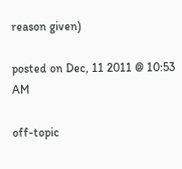reason given)

posted on Dec, 11 2011 @ 10:53 AM

off-topic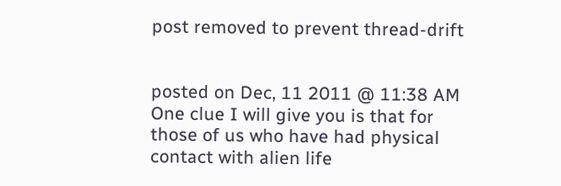post removed to prevent thread-drift


posted on Dec, 11 2011 @ 11:38 AM
One clue I will give you is that for those of us who have had physical contact with alien life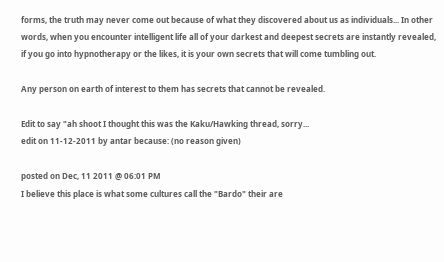forms, the truth may never come out because of what they discovered about us as individuals... In other words, when you encounter intelligent life all of your darkest and deepest secrets are instantly revealed, if you go into hypnotherapy or the likes, it is your own secrets that will come tumbling out.

Any person on earth of interest to them has secrets that cannot be revealed.

Edit to say "ah shoot I thought this was the Kaku/Hawking thread, sorry...
edit on 11-12-2011 by antar because: (no reason given)

posted on Dec, 11 2011 @ 06:01 PM
I believe this place is what some cultures call the "Bardo" their are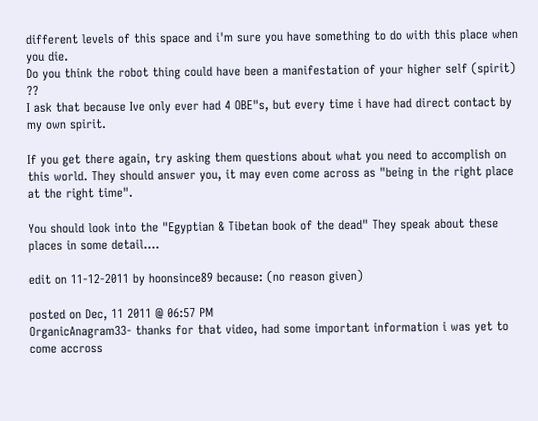different levels of this space and i'm sure you have something to do with this place when you die.
Do you think the robot thing could have been a manifestation of your higher self (spirit) ??
I ask that because Ive only ever had 4 OBE"s, but every time i have had direct contact by my own spirit.

If you get there again, try asking them questions about what you need to accomplish on this world. They should answer you, it may even come across as "being in the right place at the right time".

You should look into the "Egyptian & Tibetan book of the dead" They speak about these places in some detail....

edit on 11-12-2011 by hoonsince89 because: (no reason given)

posted on Dec, 11 2011 @ 06:57 PM
OrganicAnagram33- thanks for that video, had some important information i was yet to come accross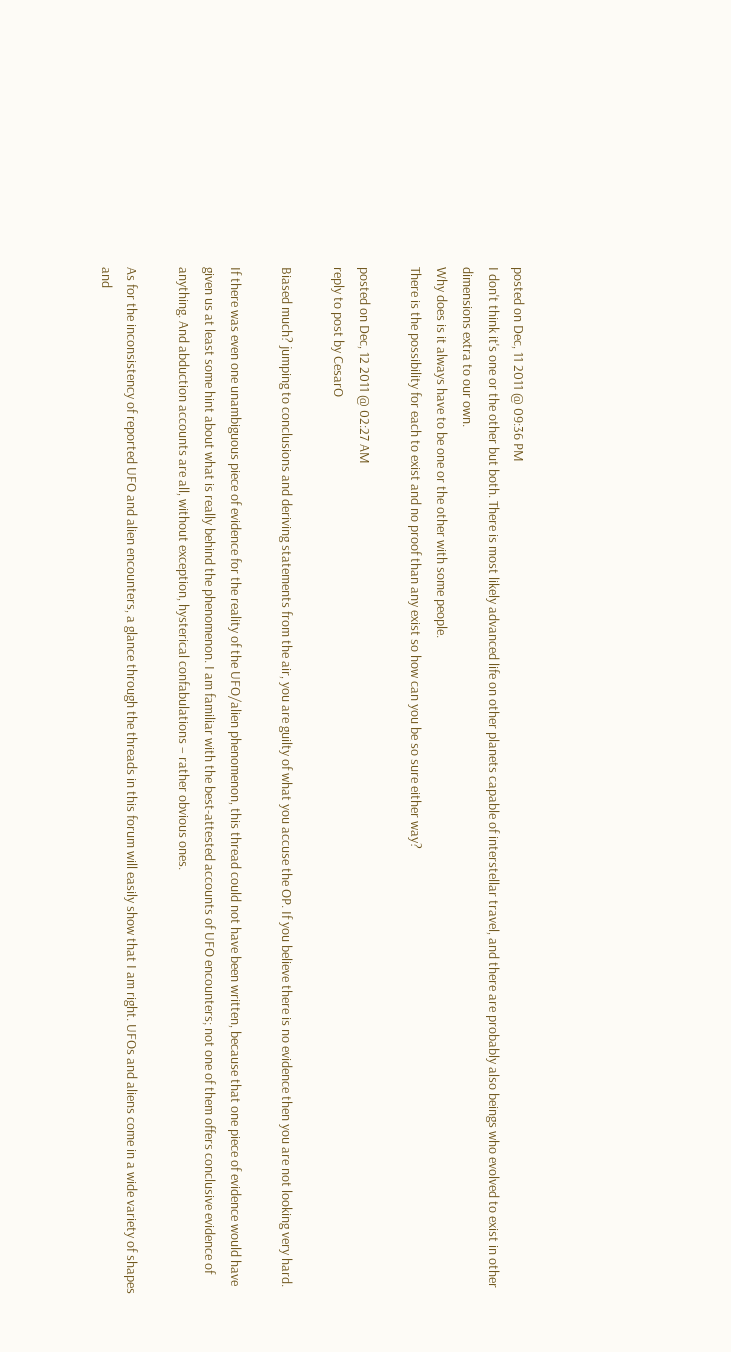posted on Dec, 11 2011 @ 09:36 PM
I don't think it's one or the other but both. There is most likely advanced life on other planets capable of interstellar travel, and there are probably also beings who evolved to exist in other dimensions extra to our own.
Why does is it always have to be one or the other with some people.
There is the possibility for each to exist and no proof than any exist so how can you be so sure either way?

posted on Dec, 12 2011 @ 02:27 AM
reply to post by CesarO

Biased much? jumping to conclusions and deriving statements from the air, you are guilty of what you accuse the OP. If you believe there is no evidence then you are not looking very hard.

If there was even one unambiguous piece of evidence for the reality of the UFO/alien phenomenon, this thread could not have been written, because that one piece of evidence would have given us at least some hint about what is really behind the phenomenon. I am familiar with the best-attested accounts of UFO encounters; not one of them offers conclusive evidence of anything. And abduction accounts are all, without exception, hysterical confabulations – rather obvious ones.

As for the inconsistency of reported UFO and alien encounters, a glance through the threads in this forum will easily show that I am right. UFOs and aliens come in a wide variety of shapes and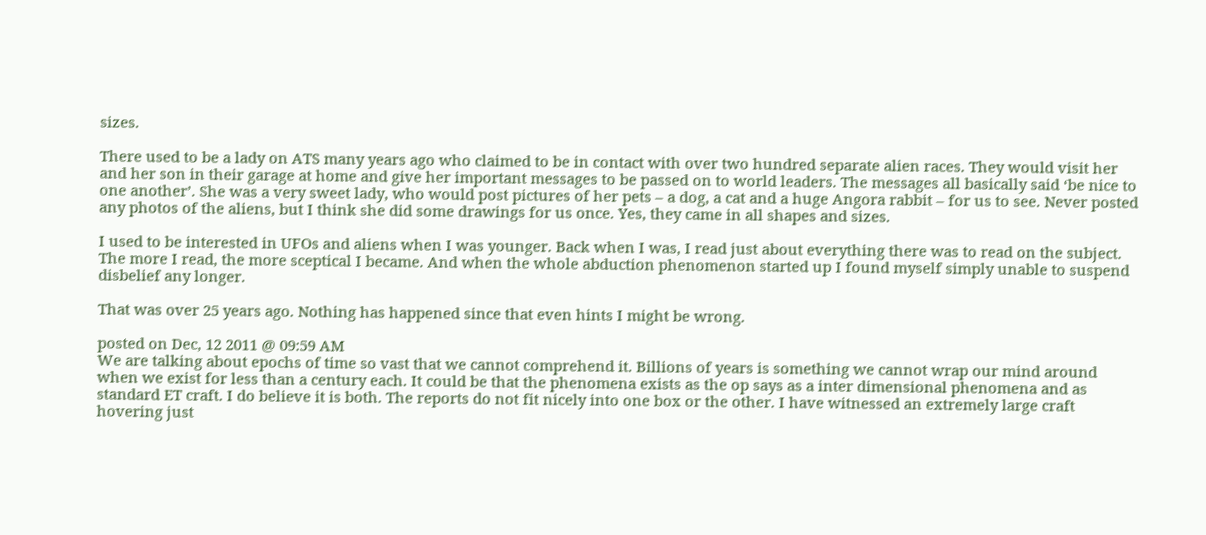sizes.

There used to be a lady on ATS many years ago who claimed to be in contact with over two hundred separate alien races. They would visit her and her son in their garage at home and give her important messages to be passed on to world leaders. The messages all basically said ‘be nice to one another’. She was a very sweet lady, who would post pictures of her pets – a dog, a cat and a huge Angora rabbit – for us to see. Never posted any photos of the aliens, but I think she did some drawings for us once. Yes, they came in all shapes and sizes.

I used to be interested in UFOs and aliens when I was younger. Back when I was, I read just about everything there was to read on the subject. The more I read, the more sceptical I became. And when the whole abduction phenomenon started up I found myself simply unable to suspend disbelief any longer.

That was over 25 years ago. Nothing has happened since that even hints I might be wrong.

posted on Dec, 12 2011 @ 09:59 AM
We are talking about epochs of time so vast that we cannot comprehend it. Billions of years is something we cannot wrap our mind around when we exist for less than a century each. It could be that the phenomena exists as the op says as a inter dimensional phenomena and as standard ET craft. I do believe it is both. The reports do not fit nicely into one box or the other. I have witnessed an extremely large craft hovering just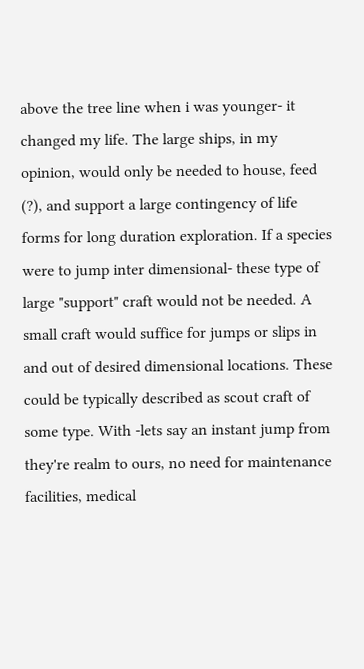above the tree line when i was younger- it changed my life. The large ships, in my opinion, would only be needed to house, feed (?), and support a large contingency of life forms for long duration exploration. If a species were to jump inter dimensional- these type of large "support" craft would not be needed. A small craft would suffice for jumps or slips in and out of desired dimensional locations. These could be typically described as scout craft of some type. With -lets say an instant jump from they're realm to ours, no need for maintenance facilities, medical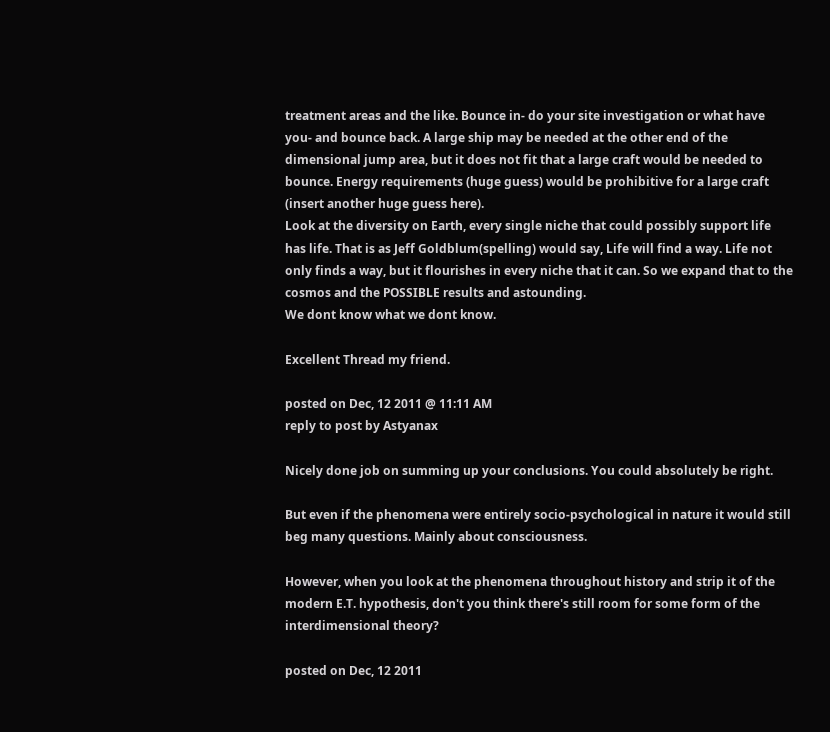treatment areas and the like. Bounce in- do your site investigation or what have you- and bounce back. A large ship may be needed at the other end of the dimensional jump area, but it does not fit that a large craft would be needed to bounce. Energy requirements (huge guess) would be prohibitive for a large craft (insert another huge guess here).
Look at the diversity on Earth, every single niche that could possibly support life has life. That is as Jeff Goldblum(spelling) would say, Life will find a way. Life not only finds a way, but it flourishes in every niche that it can. So we expand that to the cosmos and the POSSIBLE results and astounding.
We dont know what we dont know.

Excellent Thread my friend.

posted on Dec, 12 2011 @ 11:11 AM
reply to post by Astyanax

Nicely done job on summing up your conclusions. You could absolutely be right.

But even if the phenomena were entirely socio-psychological in nature it would still beg many questions. Mainly about consciousness.

However, when you look at the phenomena throughout history and strip it of the modern E.T. hypothesis, don't you think there's still room for some form of the interdimensional theory?

posted on Dec, 12 2011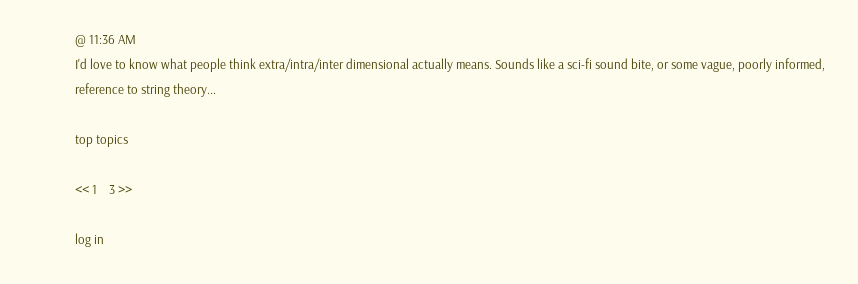@ 11:36 AM
I'd love to know what people think extra/intra/inter dimensional actually means. Sounds like a sci-fi sound bite, or some vague, poorly informed, reference to string theory...

top topics

<< 1    3 >>

log in